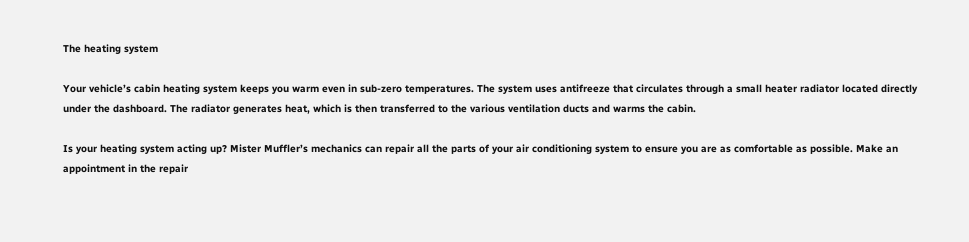The heating system

Your vehicle’s cabin heating system keeps you warm even in sub-zero temperatures. The system uses antifreeze that circulates through a small heater radiator located directly under the dashboard. The radiator generates heat, which is then transferred to the various ventilation ducts and warms the cabin.

Is your heating system acting up? Mister Muffler’s mechanics can repair all the parts of your air conditioning system to ensure you are as comfortable as possible. Make an appointment in the repair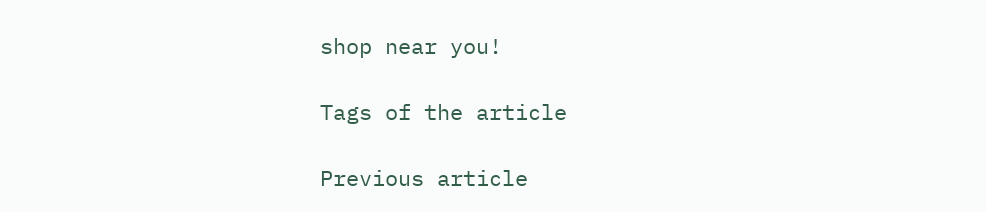shop near you!

Tags of the article

Previous article